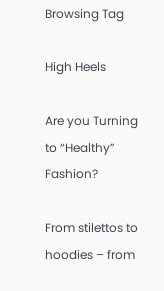Browsing Tag

High Heels

Are you Turning to “Healthy” Fashion?

From stilettos to hoodies – from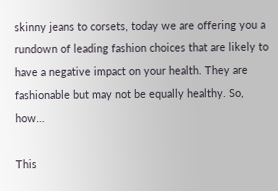skinny jeans to corsets, today we are offering you a rundown of leading fashion choices that are likely to have a negative impact on your health. They are fashionable but may not be equally healthy. So, how…

This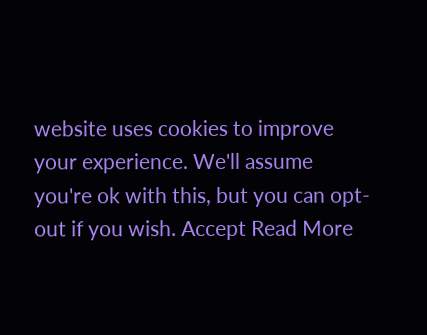website uses cookies to improve your experience. We'll assume you're ok with this, but you can opt-out if you wish. Accept Read More